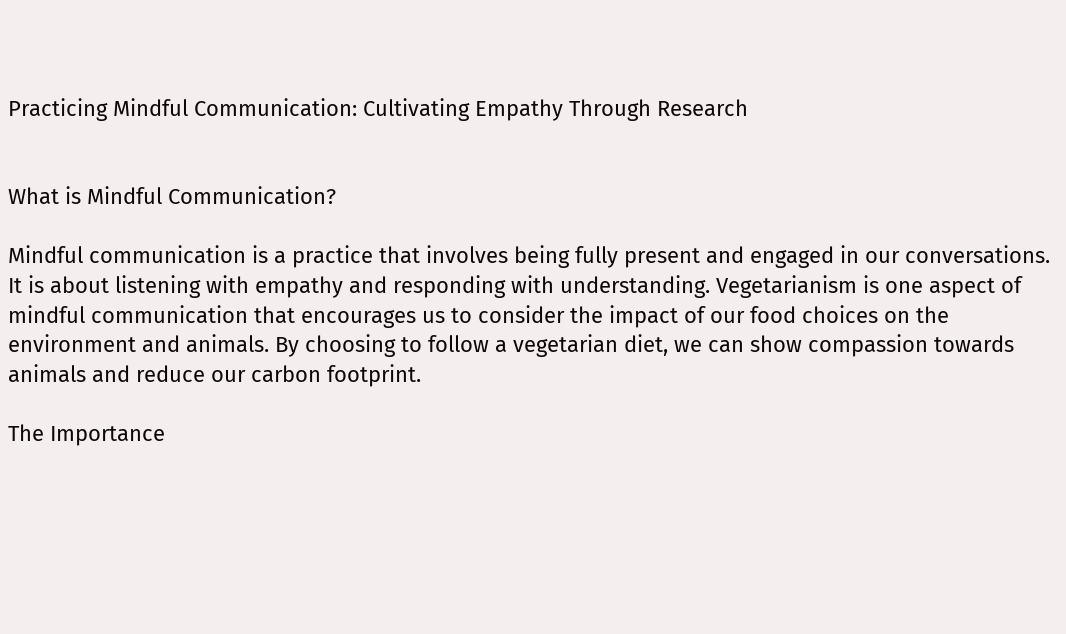Practicing Mindful Communication: Cultivating Empathy Through Research


What is Mindful Communication?

Mindful communication is a practice that involves being fully present and engaged in our conversations. It is about listening with empathy and responding with understanding. Vegetarianism is one aspect of mindful communication that encourages us to consider the impact of our food choices on the environment and animals. By choosing to follow a vegetarian diet, we can show compassion towards animals and reduce our carbon footprint.

The Importance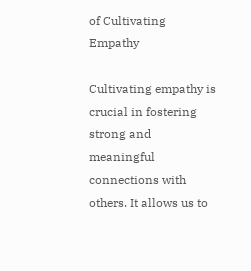of Cultivating Empathy

Cultivating empathy is crucial in fostering strong and meaningful connections with others. It allows us to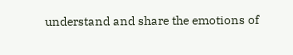understand and share the emotions of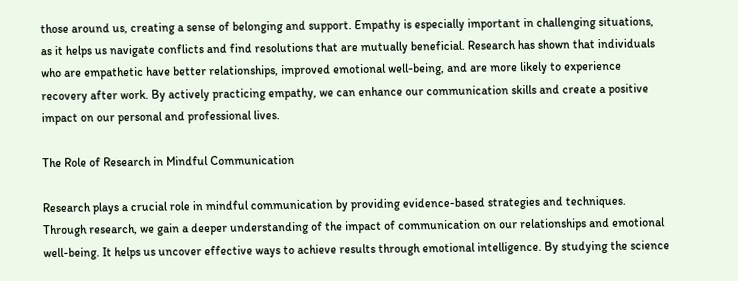those around us, creating a sense of belonging and support. Empathy is especially important in challenging situations, as it helps us navigate conflicts and find resolutions that are mutually beneficial. Research has shown that individuals who are empathetic have better relationships, improved emotional well-being, and are more likely to experience recovery after work. By actively practicing empathy, we can enhance our communication skills and create a positive impact on our personal and professional lives.

The Role of Research in Mindful Communication

Research plays a crucial role in mindful communication by providing evidence-based strategies and techniques. Through research, we gain a deeper understanding of the impact of communication on our relationships and emotional well-being. It helps us uncover effective ways to achieve results through emotional intelligence. By studying the science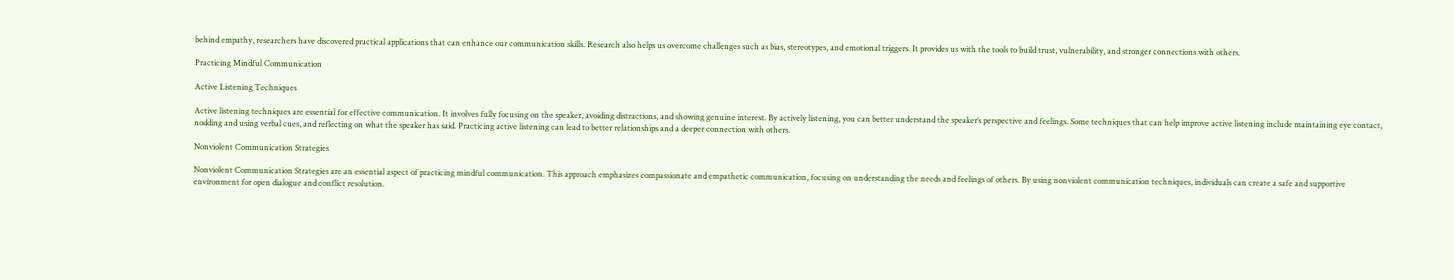behind empathy, researchers have discovered practical applications that can enhance our communication skills. Research also helps us overcome challenges such as bias, stereotypes, and emotional triggers. It provides us with the tools to build trust, vulnerability, and stronger connections with others.

Practicing Mindful Communication

Active Listening Techniques

Active listening techniques are essential for effective communication. It involves fully focusing on the speaker, avoiding distractions, and showing genuine interest. By actively listening, you can better understand the speaker’s perspective and feelings. Some techniques that can help improve active listening include maintaining eye contact, nodding and using verbal cues, and reflecting on what the speaker has said. Practicing active listening can lead to better relationships and a deeper connection with others.

Nonviolent Communication Strategies

Nonviolent Communication Strategies are an essential aspect of practicing mindful communication. This approach emphasizes compassionate and empathetic communication, focusing on understanding the needs and feelings of others. By using nonviolent communication techniques, individuals can create a safe and supportive environment for open dialogue and conflict resolution.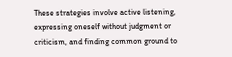These strategies involve active listening, expressing oneself without judgment or criticism, and finding common ground to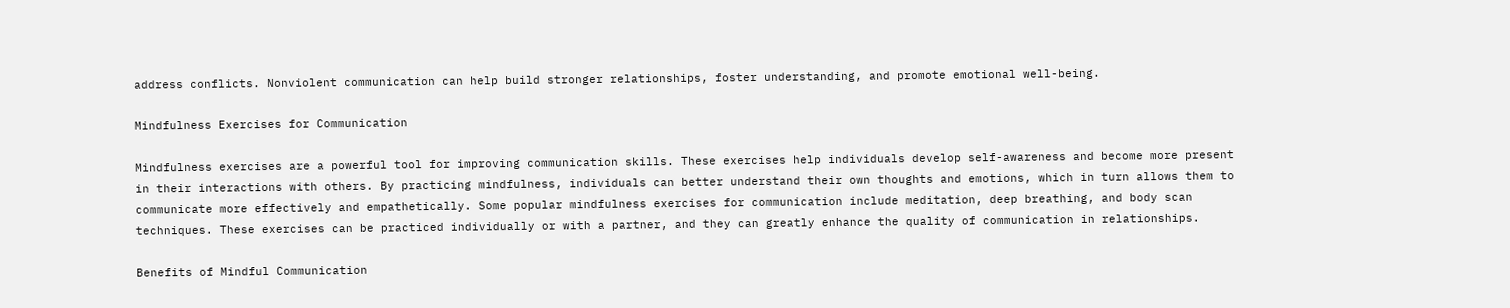address conflicts. Nonviolent communication can help build stronger relationships, foster understanding, and promote emotional well-being.

Mindfulness Exercises for Communication

Mindfulness exercises are a powerful tool for improving communication skills. These exercises help individuals develop self-awareness and become more present in their interactions with others. By practicing mindfulness, individuals can better understand their own thoughts and emotions, which in turn allows them to communicate more effectively and empathetically. Some popular mindfulness exercises for communication include meditation, deep breathing, and body scan techniques. These exercises can be practiced individually or with a partner, and they can greatly enhance the quality of communication in relationships.

Benefits of Mindful Communication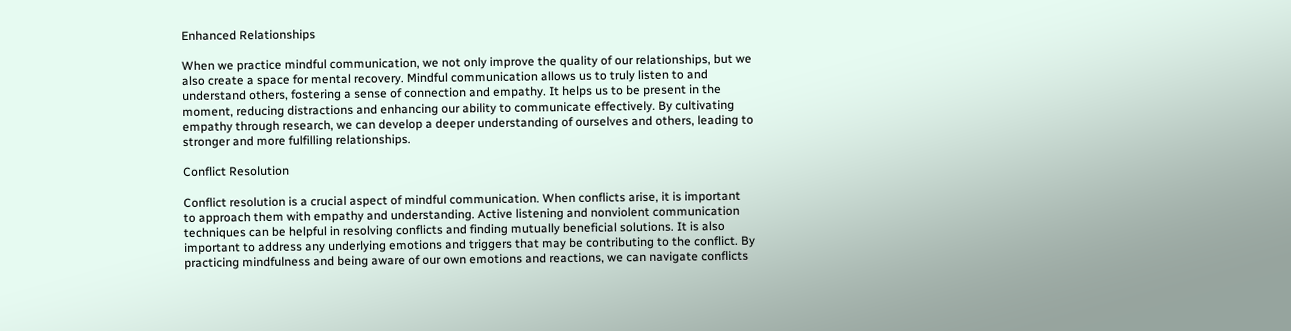Enhanced Relationships

When we practice mindful communication, we not only improve the quality of our relationships, but we also create a space for mental recovery. Mindful communication allows us to truly listen to and understand others, fostering a sense of connection and empathy. It helps us to be present in the moment, reducing distractions and enhancing our ability to communicate effectively. By cultivating empathy through research, we can develop a deeper understanding of ourselves and others, leading to stronger and more fulfilling relationships.

Conflict Resolution

Conflict resolution is a crucial aspect of mindful communication. When conflicts arise, it is important to approach them with empathy and understanding. Active listening and nonviolent communication techniques can be helpful in resolving conflicts and finding mutually beneficial solutions. It is also important to address any underlying emotions and triggers that may be contributing to the conflict. By practicing mindfulness and being aware of our own emotions and reactions, we can navigate conflicts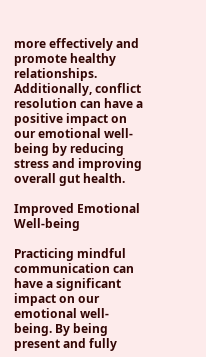more effectively and promote healthy relationships. Additionally, conflict resolution can have a positive impact on our emotional well-being by reducing stress and improving overall gut health.

Improved Emotional Well-being

Practicing mindful communication can have a significant impact on our emotional well-being. By being present and fully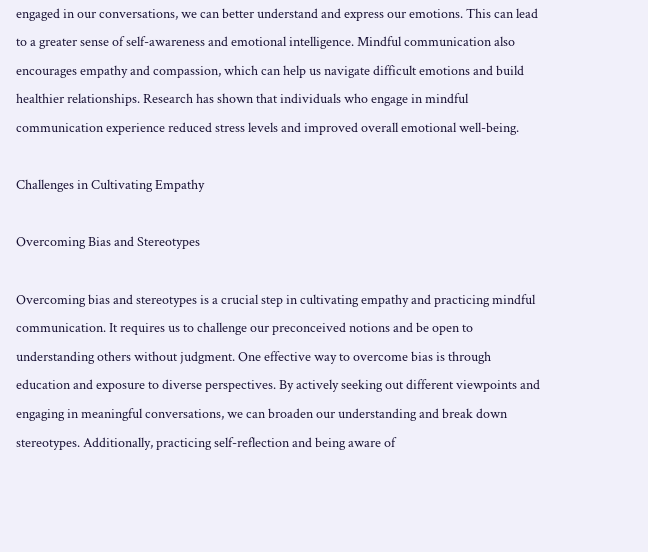engaged in our conversations, we can better understand and express our emotions. This can lead to a greater sense of self-awareness and emotional intelligence. Mindful communication also encourages empathy and compassion, which can help us navigate difficult emotions and build healthier relationships. Research has shown that individuals who engage in mindful communication experience reduced stress levels and improved overall emotional well-being.

Challenges in Cultivating Empathy

Overcoming Bias and Stereotypes

Overcoming bias and stereotypes is a crucial step in cultivating empathy and practicing mindful communication. It requires us to challenge our preconceived notions and be open to understanding others without judgment. One effective way to overcome bias is through education and exposure to diverse perspectives. By actively seeking out different viewpoints and engaging in meaningful conversations, we can broaden our understanding and break down stereotypes. Additionally, practicing self-reflection and being aware of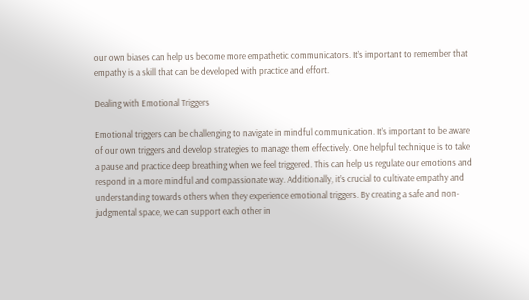our own biases can help us become more empathetic communicators. It’s important to remember that empathy is a skill that can be developed with practice and effort.

Dealing with Emotional Triggers

Emotional triggers can be challenging to navigate in mindful communication. It’s important to be aware of our own triggers and develop strategies to manage them effectively. One helpful technique is to take a pause and practice deep breathing when we feel triggered. This can help us regulate our emotions and respond in a more mindful and compassionate way. Additionally, it’s crucial to cultivate empathy and understanding towards others when they experience emotional triggers. By creating a safe and non-judgmental space, we can support each other in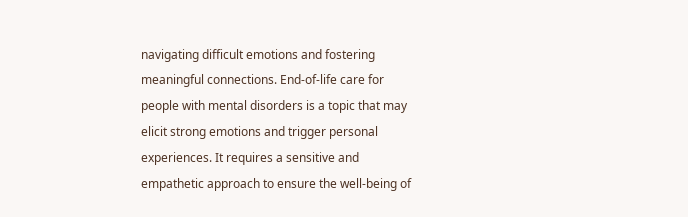navigating difficult emotions and fostering meaningful connections. End-of-life care for people with mental disorders is a topic that may elicit strong emotions and trigger personal experiences. It requires a sensitive and empathetic approach to ensure the well-being of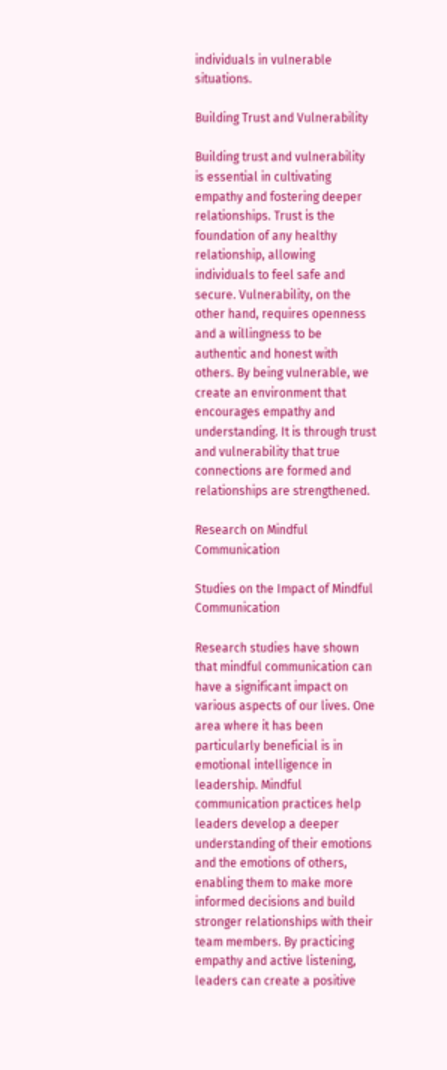individuals in vulnerable situations.

Building Trust and Vulnerability

Building trust and vulnerability is essential in cultivating empathy and fostering deeper relationships. Trust is the foundation of any healthy relationship, allowing individuals to feel safe and secure. Vulnerability, on the other hand, requires openness and a willingness to be authentic and honest with others. By being vulnerable, we create an environment that encourages empathy and understanding. It is through trust and vulnerability that true connections are formed and relationships are strengthened.

Research on Mindful Communication

Studies on the Impact of Mindful Communication

Research studies have shown that mindful communication can have a significant impact on various aspects of our lives. One area where it has been particularly beneficial is in emotional intelligence in leadership. Mindful communication practices help leaders develop a deeper understanding of their emotions and the emotions of others, enabling them to make more informed decisions and build stronger relationships with their team members. By practicing empathy and active listening, leaders can create a positive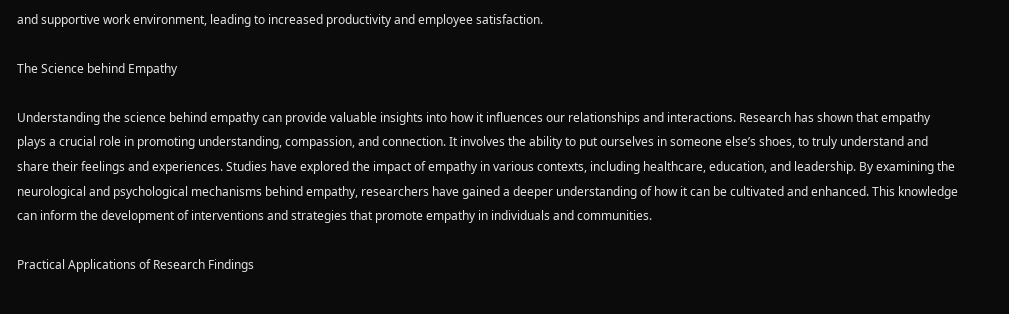and supportive work environment, leading to increased productivity and employee satisfaction.

The Science behind Empathy

Understanding the science behind empathy can provide valuable insights into how it influences our relationships and interactions. Research has shown that empathy plays a crucial role in promoting understanding, compassion, and connection. It involves the ability to put ourselves in someone else’s shoes, to truly understand and share their feelings and experiences. Studies have explored the impact of empathy in various contexts, including healthcare, education, and leadership. By examining the neurological and psychological mechanisms behind empathy, researchers have gained a deeper understanding of how it can be cultivated and enhanced. This knowledge can inform the development of interventions and strategies that promote empathy in individuals and communities.

Practical Applications of Research Findings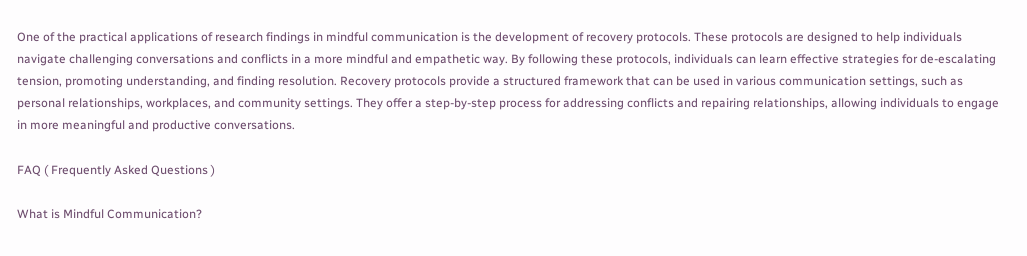One of the practical applications of research findings in mindful communication is the development of recovery protocols. These protocols are designed to help individuals navigate challenging conversations and conflicts in a more mindful and empathetic way. By following these protocols, individuals can learn effective strategies for de-escalating tension, promoting understanding, and finding resolution. Recovery protocols provide a structured framework that can be used in various communication settings, such as personal relationships, workplaces, and community settings. They offer a step-by-step process for addressing conflicts and repairing relationships, allowing individuals to engage in more meaningful and productive conversations.

FAQ ( Frequently Asked Questions )

What is Mindful Communication?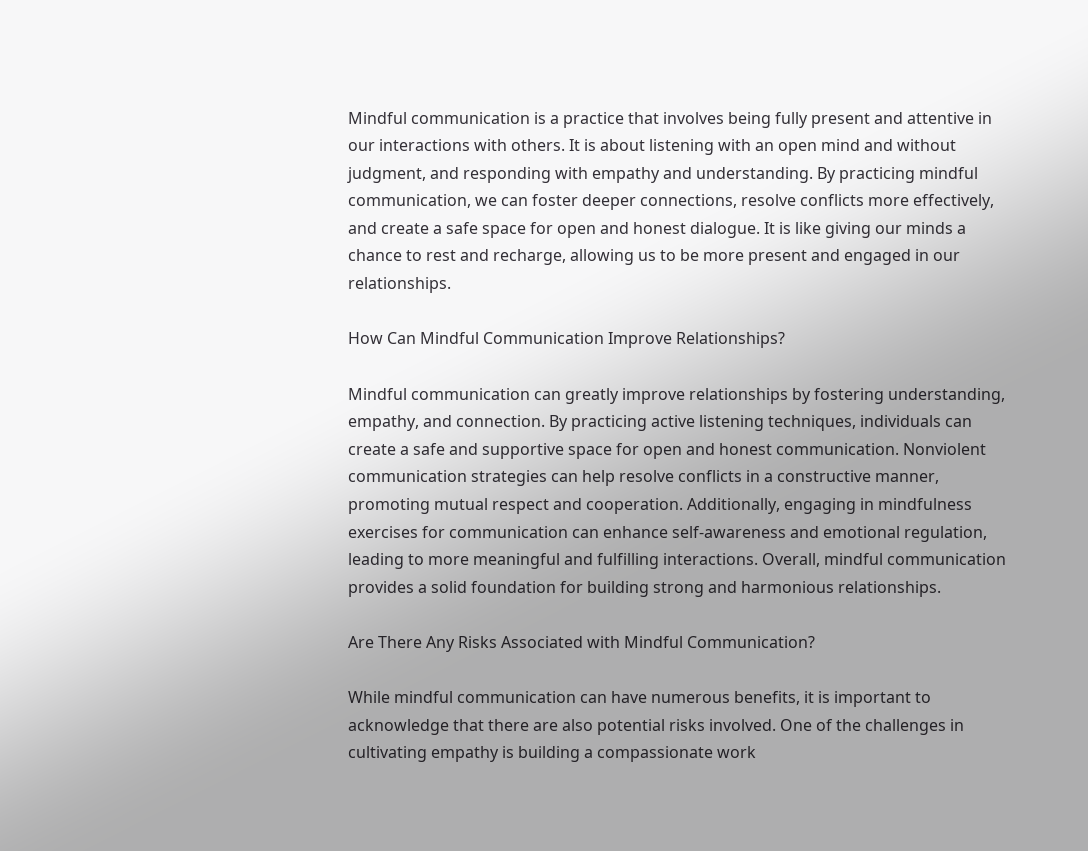Mindful communication is a practice that involves being fully present and attentive in our interactions with others. It is about listening with an open mind and without judgment, and responding with empathy and understanding. By practicing mindful communication, we can foster deeper connections, resolve conflicts more effectively, and create a safe space for open and honest dialogue. It is like giving our minds a chance to rest and recharge, allowing us to be more present and engaged in our relationships.

How Can Mindful Communication Improve Relationships?

Mindful communication can greatly improve relationships by fostering understanding, empathy, and connection. By practicing active listening techniques, individuals can create a safe and supportive space for open and honest communication. Nonviolent communication strategies can help resolve conflicts in a constructive manner, promoting mutual respect and cooperation. Additionally, engaging in mindfulness exercises for communication can enhance self-awareness and emotional regulation, leading to more meaningful and fulfilling interactions. Overall, mindful communication provides a solid foundation for building strong and harmonious relationships.

Are There Any Risks Associated with Mindful Communication?

While mindful communication can have numerous benefits, it is important to acknowledge that there are also potential risks involved. One of the challenges in cultivating empathy is building a compassionate work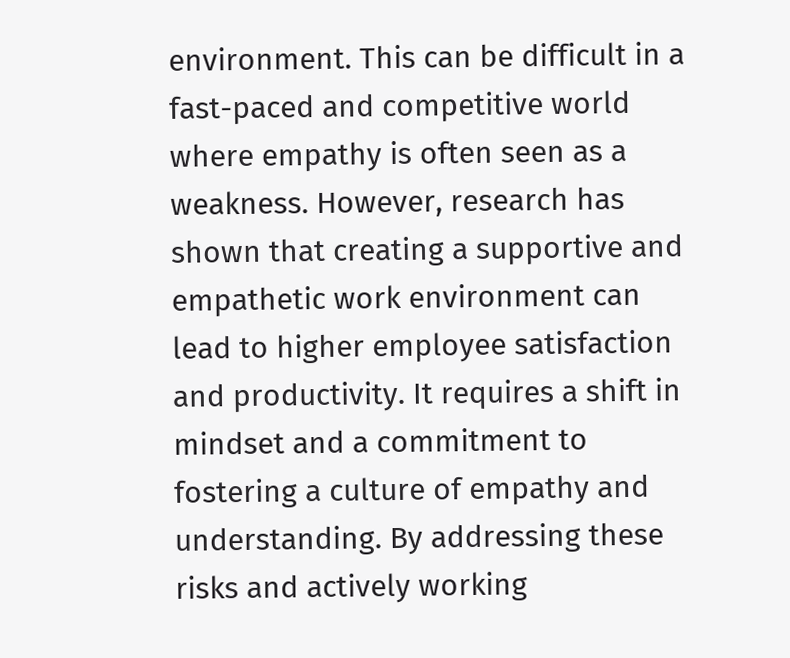environment. This can be difficult in a fast-paced and competitive world where empathy is often seen as a weakness. However, research has shown that creating a supportive and empathetic work environment can lead to higher employee satisfaction and productivity. It requires a shift in mindset and a commitment to fostering a culture of empathy and understanding. By addressing these risks and actively working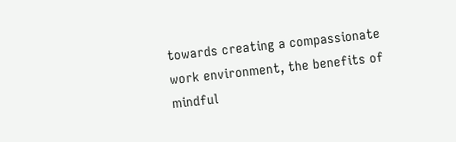towards creating a compassionate work environment, the benefits of mindful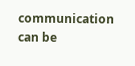communication can be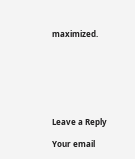maximized.







Leave a Reply

Your email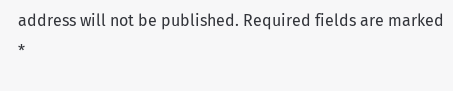address will not be published. Required fields are marked *